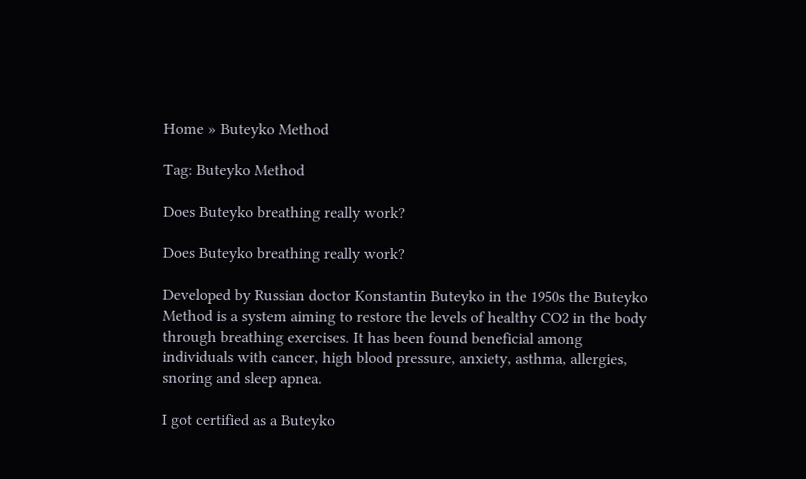Home » Buteyko Method

Tag: Buteyko Method

Does Buteyko breathing really work?

Does Buteyko breathing really work?

Developed by Russian doctor Konstantin Buteyko in the 1950s the Buteyko Method is a system aiming to restore the levels of healthy CO2 in the body through breathing exercises. It has been found beneficial among individuals with cancer, high blood pressure, anxiety, asthma, allergies, snoring and sleep apnea.

I got certified as a Buteyko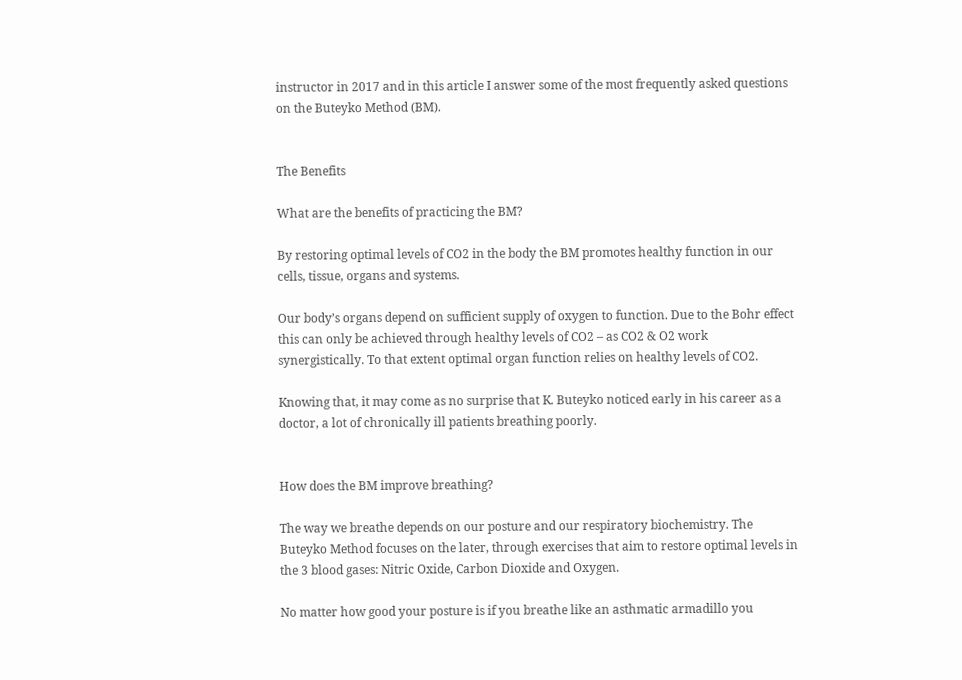instructor in 2017 and in this article I answer some of the most frequently asked questions on the Buteyko Method (BM).


The Benefits

What are the benefits of practicing the BM?

By restoring optimal levels of CO2 in the body the BM promotes healthy function in our cells, tissue, organs and systems.

Our body’s organs depend on sufficient supply of oxygen to function. Due to the Bohr effect this can only be achieved through healthy levels of CO2 – as CO2 & O2 work synergistically. To that extent optimal organ function relies on healthy levels of CO2.

Knowing that, it may come as no surprise that K. Buteyko noticed early in his career as a doctor, a lot of chronically ill patients breathing poorly.


How does the BM improve breathing?

The way we breathe depends on our posture and our respiratory biochemistry. The Buteyko Method focuses on the later, through exercises that aim to restore optimal levels in the 3 blood gases: Nitric Oxide, Carbon Dioxide and Oxygen.

No matter how good your posture is if you breathe like an asthmatic armadillo you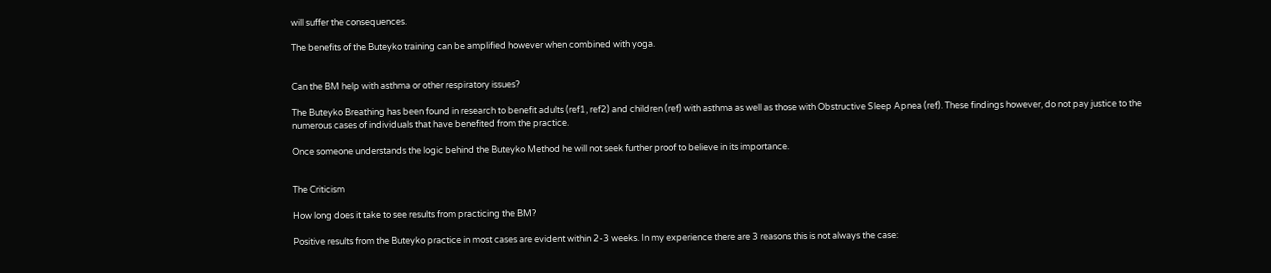will suffer the consequences.

The benefits of the Buteyko training can be amplified however when combined with yoga.


Can the BM help with asthma or other respiratory issues?

The Buteyko Breathing has been found in research to benefit adults (ref1, ref2) and children (ref) with asthma as well as those with Obstructive Sleep Apnea (ref). These findings however, do not pay justice to the numerous cases of individuals that have benefited from the practice.

Once someone understands the logic behind the Buteyko Method he will not seek further proof to believe in its importance.


The Criticism

How long does it take to see results from practicing the BM?

Positive results from the Buteyko practice in most cases are evident within 2-3 weeks. In my experience there are 3 reasons this is not always the case: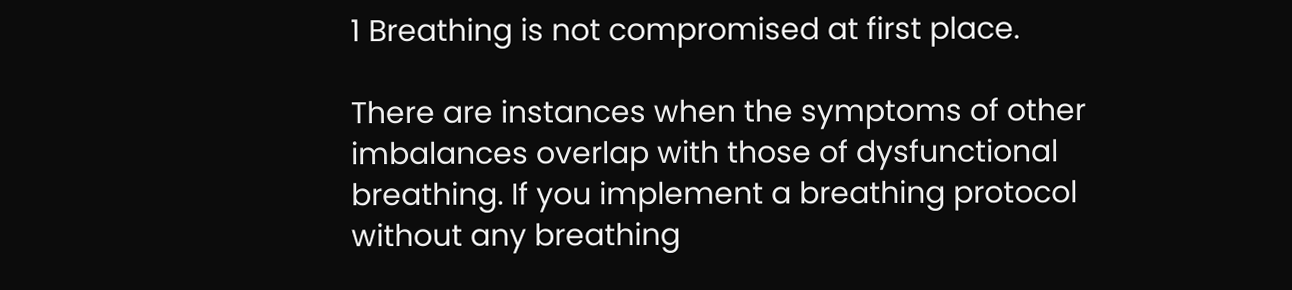1 Breathing is not compromised at first place.

There are instances when the symptoms of other imbalances overlap with those of dysfunctional breathing. If you implement a breathing protocol without any breathing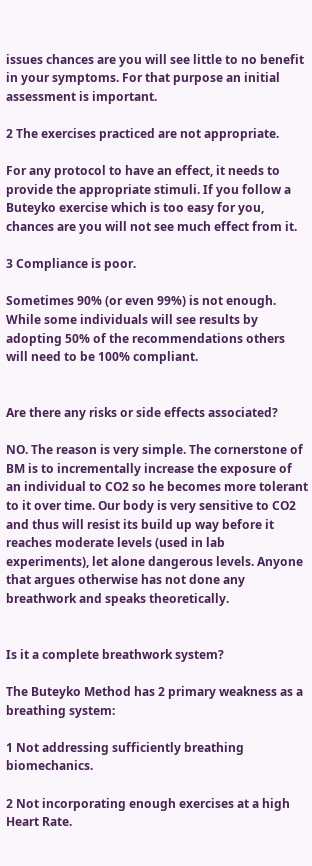issues chances are you will see little to no benefit in your symptoms. For that purpose an initial assessment is important.

2 The exercises practiced are not appropriate.

For any protocol to have an effect, it needs to provide the appropriate stimuli. If you follow a Buteyko exercise which is too easy for you, chances are you will not see much effect from it.

3 Compliance is poor.

Sometimes 90% (or even 99%) is not enough. While some individuals will see results by adopting 50% of the recommendations others will need to be 100% compliant.


Are there any risks or side effects associated?

NO. The reason is very simple. The cornerstone of BM is to incrementally increase the exposure of an individual to CO2 so he becomes more tolerant to it over time. Our body is very sensitive to CO2 and thus will resist its build up way before it reaches moderate levels (used in lab experiments), let alone dangerous levels. Anyone that argues otherwise has not done any breathwork and speaks theoretically.


Is it a complete breathwork system?

The Buteyko Method has 2 primary weakness as a breathing system:

1 Not addressing sufficiently breathing biomechanics.

2 Not incorporating enough exercises at a high Heart Rate.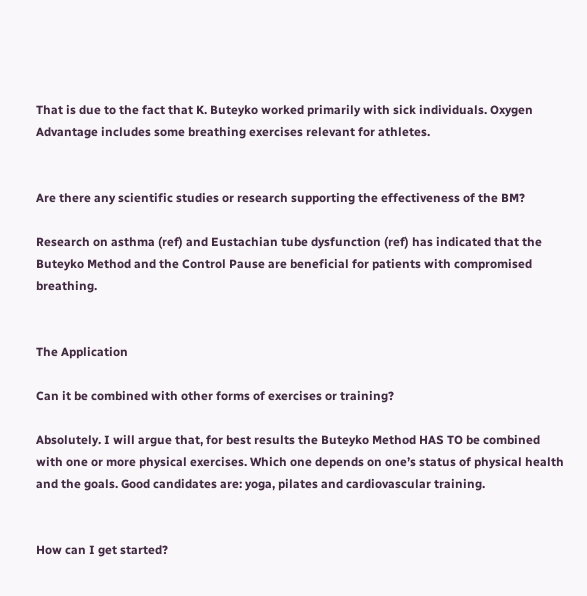That is due to the fact that K. Buteyko worked primarily with sick individuals. Oxygen Advantage includes some breathing exercises relevant for athletes.


Are there any scientific studies or research supporting the effectiveness of the BM?

Research on asthma (ref) and Eustachian tube dysfunction (ref) has indicated that the Buteyko Method and the Control Pause are beneficial for patients with compromised breathing.


The Application

Can it be combined with other forms of exercises or training?

Absolutely. I will argue that, for best results the Buteyko Method HAS TO be combined with one or more physical exercises. Which one depends on one’s status of physical health and the goals. Good candidates are: yoga, pilates and cardiovascular training.


How can I get started?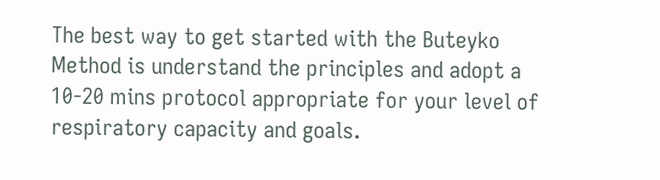The best way to get started with the Buteyko Method is understand the principles and adopt a 10-20 mins protocol appropriate for your level of respiratory capacity and goals.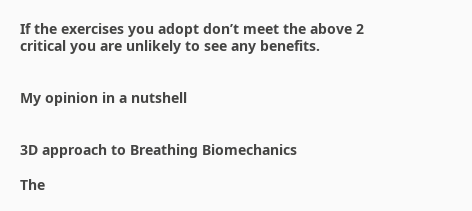If the exercises you adopt don’t meet the above 2 critical you are unlikely to see any benefits.


My opinion in a nutshell


3D approach to Breathing Biomechanics

The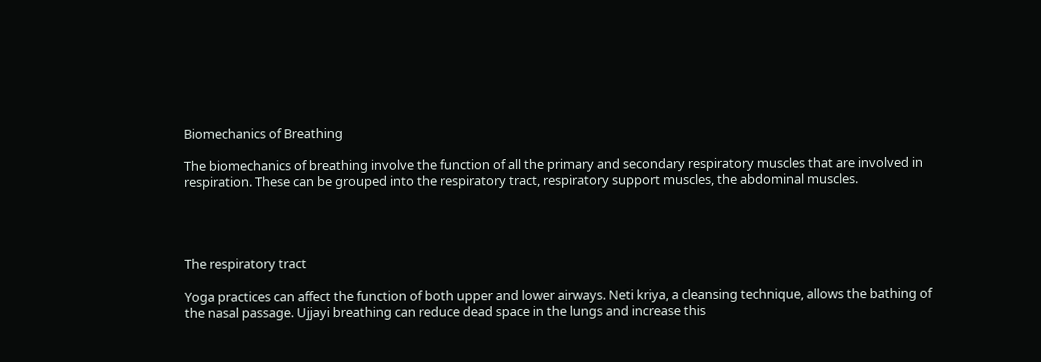Biomechanics of Breathing

The biomechanics of breathing involve the function of all the primary and secondary respiratory muscles that are involved in respiration. These can be grouped into the respiratory tract, respiratory support muscles, the abdominal muscles.




The respiratory tract

Yoga practices can affect the function of both upper and lower airways. Neti kriya, a cleansing technique, allows the bathing of the nasal passage. Ujjayi breathing can reduce dead space in the lungs and increase this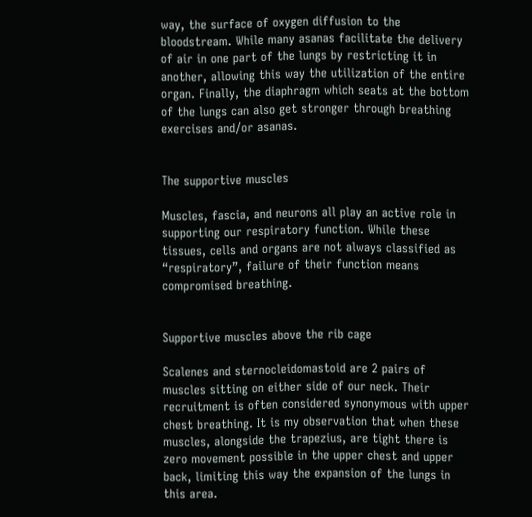way, the surface of oxygen diffusion to the bloodstream. While many asanas facilitate the delivery of air in one part of the lungs by restricting it in another, allowing this way the utilization of the entire organ. Finally, the diaphragm which seats at the bottom of the lungs can also get stronger through breathing exercises and/or asanas.


The supportive muscles

Muscles, fascia, and neurons all play an active role in supporting our respiratory function. While these tissues, cells and organs are not always classified as “respiratory”, failure of their function means compromised breathing.


Supportive muscles above the rib cage

Scalenes and sternocleidomastoid are 2 pairs of muscles sitting on either side of our neck. Their recruitment is often considered synonymous with upper chest breathing. It is my observation that when these muscles, alongside the trapezius, are tight there is zero movement possible in the upper chest and upper back, limiting this way the expansion of the lungs in this area.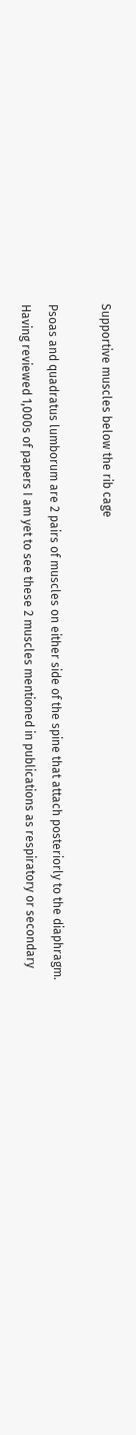Supportive muscles below the rib cage

Psoas and quadratus lumborum are 2 pairs of muscles on either side of the spine that attach posteriorly to the diaphragm. Having reviewed 1,000s of papers I am yet to see these 2 muscles mentioned in publications as respiratory or secondary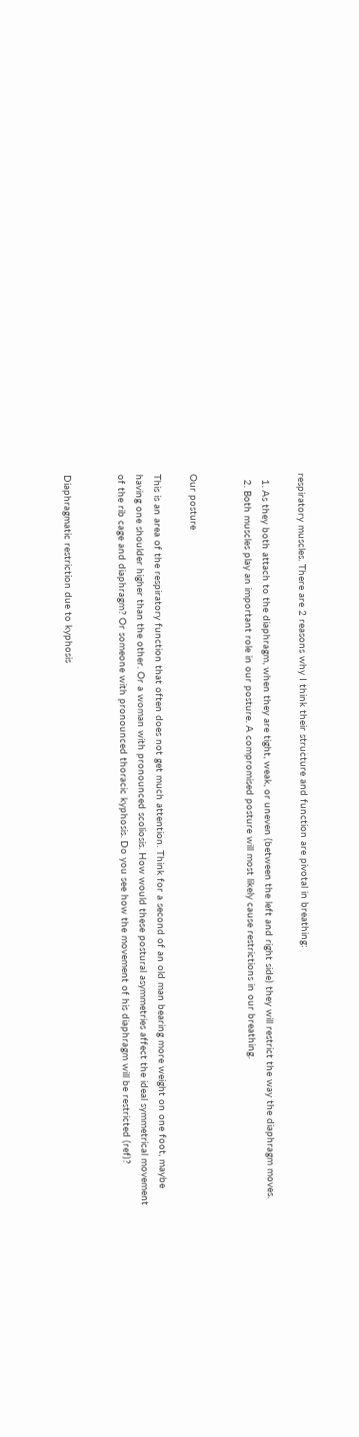respiratory muscles. There are 2 reasons why I think their structure and function are pivotal in breathing:

  1. As they both attach to the diaphragm, when they are tight, weak, or uneven (between the left and right side) they will restrict the way the diaphragm moves.
  2. Both muscles play an important role in our posture. A compromised posture will most likely cause restrictions in our breathing.


Our posture

This is an area of the respiratory function that often does not get much attention. Think for a second of an old man bearing more weight on one foot, maybe having one shoulder higher than the other. Or a woman with pronounced scoliosis. How would these postural asymmetries affect the ideal symmetrical movement of the rib cage and diaphragm? Or someone with pronounced thoracic kyphosis. Do you see how the movement of his diaphragm will be restricted (ref)?


Diaphragmatic restriction due to kyphosis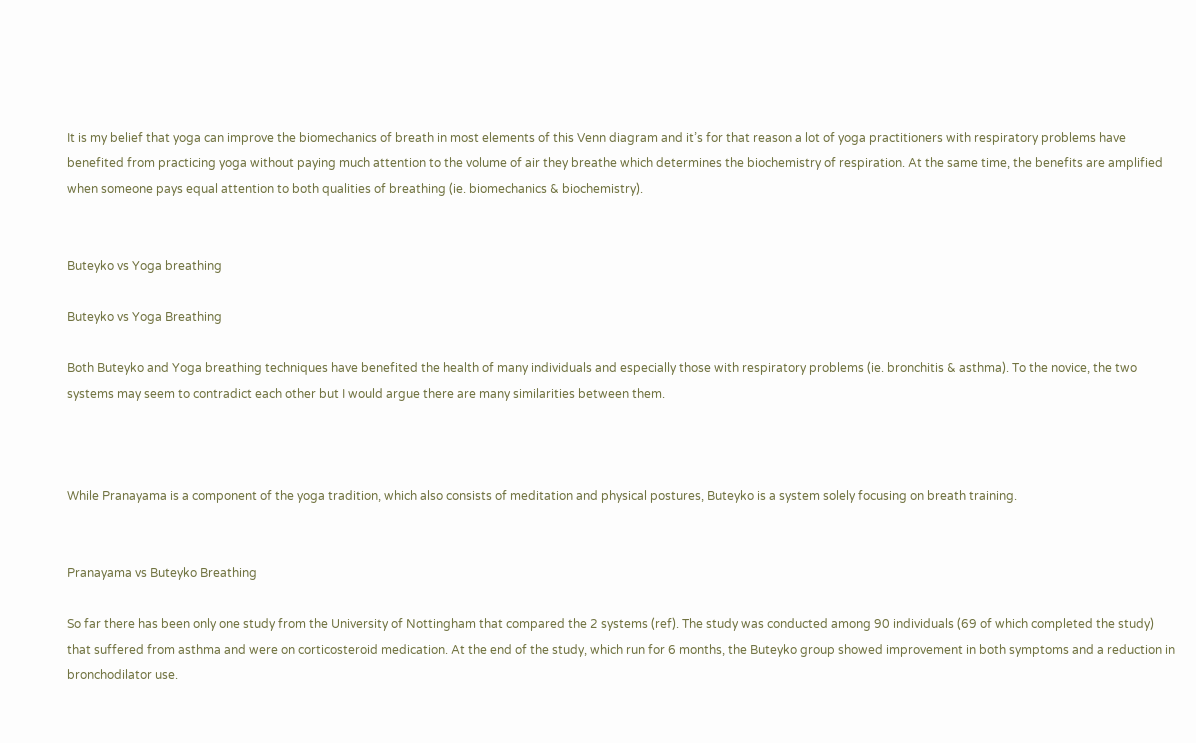It is my belief that yoga can improve the biomechanics of breath in most elements of this Venn diagram and it’s for that reason a lot of yoga practitioners with respiratory problems have benefited from practicing yoga without paying much attention to the volume of air they breathe which determines the biochemistry of respiration. At the same time, the benefits are amplified when someone pays equal attention to both qualities of breathing (ie. biomechanics & biochemistry).


Buteyko vs Yoga breathing

Buteyko vs Yoga Breathing

Both Buteyko and Yoga breathing techniques have benefited the health of many individuals and especially those with respiratory problems (ie. bronchitis & asthma). To the novice, the two systems may seem to contradict each other but I would argue there are many similarities between them.



While Pranayama is a component of the yoga tradition, which also consists of meditation and physical postures, Buteyko is a system solely focusing on breath training.


Pranayama vs Buteyko Breathing

So far there has been only one study from the University of Nottingham that compared the 2 systems (ref). The study was conducted among 90 individuals (69 of which completed the study) that suffered from asthma and were on corticosteroid medication. At the end of the study, which run for 6 months, the Buteyko group showed improvement in both symptoms and a reduction in bronchodilator use.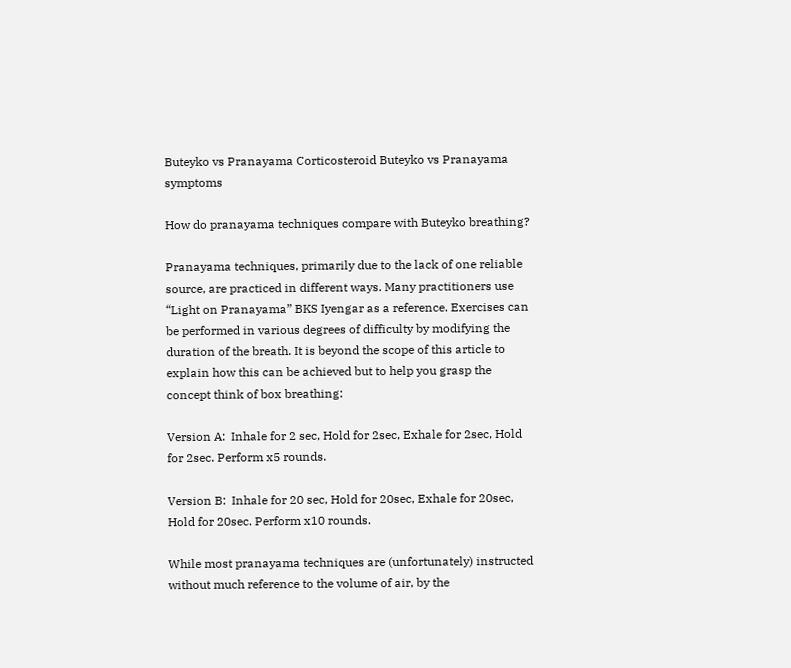Buteyko vs Pranayama Corticosteroid Buteyko vs Pranayama symptoms

How do pranayama techniques compare with Buteyko breathing?

Pranayama techniques, primarily due to the lack of one reliable source, are practiced in different ways. Many practitioners use “Light on Pranayama” BKS Iyengar as a reference. Exercises can be performed in various degrees of difficulty by modifying the duration of the breath. It is beyond the scope of this article to explain how this can be achieved but to help you grasp the concept think of box breathing:

Version A:  Inhale for 2 sec, Hold for 2sec, Exhale for 2sec, Hold for 2sec. Perform x5 rounds.

Version B:  Inhale for 20 sec, Hold for 20sec, Exhale for 20sec, Hold for 20sec. Perform x10 rounds.

While most pranayama techniques are (unfortunately) instructed without much reference to the volume of air, by the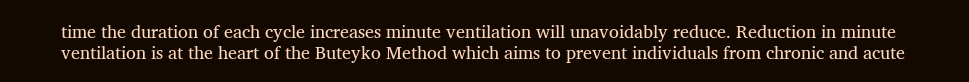time the duration of each cycle increases minute ventilation will unavoidably reduce. Reduction in minute ventilation is at the heart of the Buteyko Method which aims to prevent individuals from chronic and acute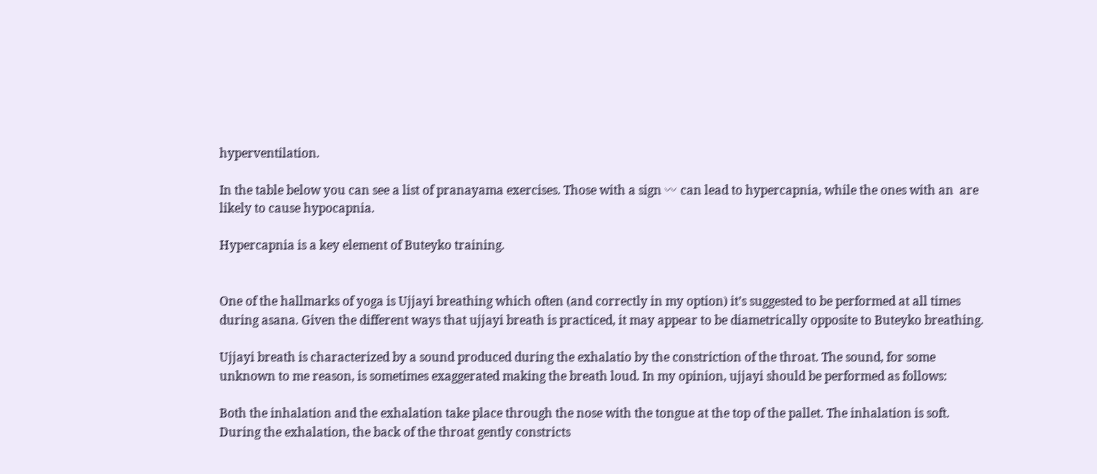hyperventilation.

In the table below you can see a list of pranayama exercises. Those with a sign 〰 can lead to hypercapnia, while the ones with an  are likely to cause hypocapnia.

Hypercapnia is a key element of Buteyko training.


One of the hallmarks of yoga is Ujjayi breathing which often (and correctly in my option) it’s suggested to be performed at all times during asana. Given the different ways that ujjayi breath is practiced, it may appear to be diametrically opposite to Buteyko breathing.

Ujjayi breath is characterized by a sound produced during the exhalatio by the constriction of the throat. The sound, for some unknown to me reason, is sometimes exaggerated making the breath loud. In my opinion, ujjayi should be performed as follows:

Both the inhalation and the exhalation take place through the nose with the tongue at the top of the pallet. The inhalation is soft. During the exhalation, the back of the throat gently constricts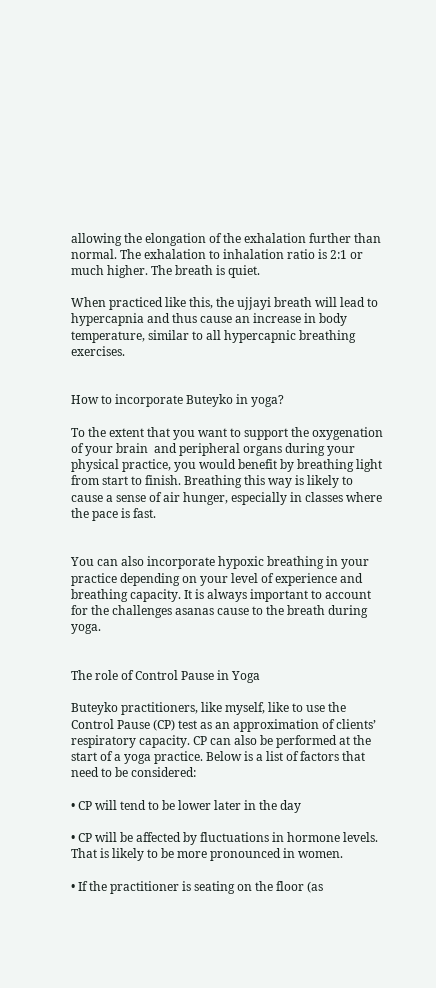allowing the elongation of the exhalation further than normal. The exhalation to inhalation ratio is 2:1 or much higher. The breath is quiet.

When practiced like this, the ujjayi breath will lead to hypercapnia and thus cause an increase in body temperature, similar to all hypercapnic breathing exercises.


How to incorporate Buteyko in yoga?

To the extent that you want to support the oxygenation of your brain  and peripheral organs during your physical practice, you would benefit by breathing light from start to finish. Breathing this way is likely to cause a sense of air hunger, especially in classes where the pace is fast.


You can also incorporate hypoxic breathing in your practice depending on your level of experience and breathing capacity. It is always important to account for the challenges asanas cause to the breath during yoga.


The role of Control Pause in Yoga

Buteyko practitioners, like myself, like to use the Control Pause (CP) test as an approximation of clients’ respiratory capacity. CP can also be performed at the start of a yoga practice. Below is a list of factors that need to be considered:

• CP will tend to be lower later in the day

• CP will be affected by fluctuations in hormone levels. That is likely to be more pronounced in women.

• If the practitioner is seating on the floor (as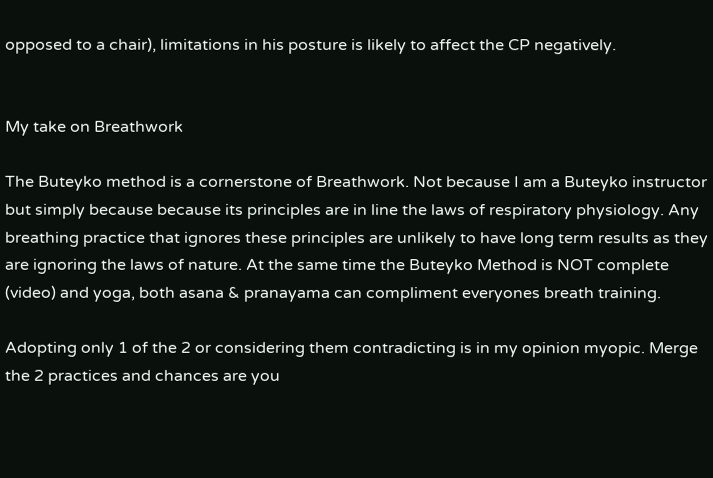opposed to a chair), limitations in his posture is likely to affect the CP negatively.


My take on Breathwork

The Buteyko method is a cornerstone of Breathwork. Not because I am a Buteyko instructor but simply because because its principles are in line the laws of respiratory physiology. Any breathing practice that ignores these principles are unlikely to have long term results as they are ignoring the laws of nature. At the same time the Buteyko Method is NOT complete (video) and yoga, both asana & pranayama can compliment everyones breath training.

Adopting only 1 of the 2 or considering them contradicting is in my opinion myopic. Merge the 2 practices and chances are you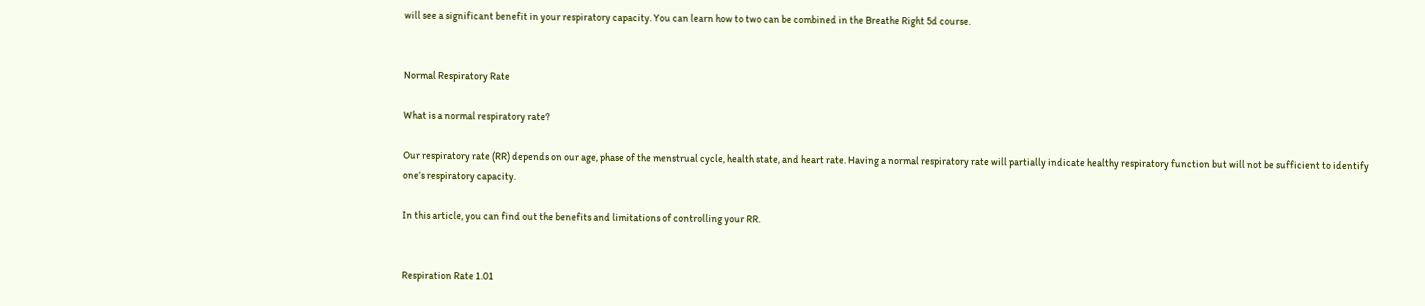will see a significant benefit in your respiratory capacity. You can learn how to two can be combined in the Breathe Right 5d course.


Normal Respiratory Rate

What is a normal respiratory rate?

Our respiratory rate (RR) depends on our age, phase of the menstrual cycle, health state, and heart rate. Having a normal respiratory rate will partially indicate healthy respiratory function but will not be sufficient to identify one’s respiratory capacity.

In this article, you can find out the benefits and limitations of controlling your RR.


Respiration Rate 1.01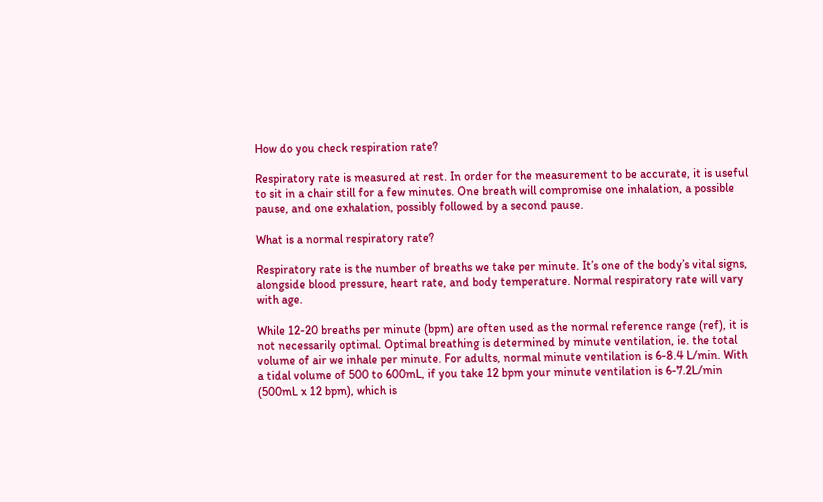How do you check respiration rate?

Respiratory rate is measured at rest. In order for the measurement to be accurate, it is useful to sit in a chair still for a few minutes. One breath will compromise one inhalation, a possible pause, and one exhalation, possibly followed by a second pause.

What is a normal respiratory rate?

Respiratory rate is the number of breaths we take per minute. It’s one of the body’s vital signs, alongside blood pressure, heart rate, and body temperature. Normal respiratory rate will vary with age.

While 12-20 breaths per minute (bpm) are often used as the normal reference range (ref), it is not necessarily optimal. Optimal breathing is determined by minute ventilation, ie. the total volume of air we inhale per minute. For adults, normal minute ventilation is 6-8.4 L/min. With a tidal volume of 500 to 600mL, if you take 12 bpm your minute ventilation is 6-7.2L/min (500mL x 12 bpm), which is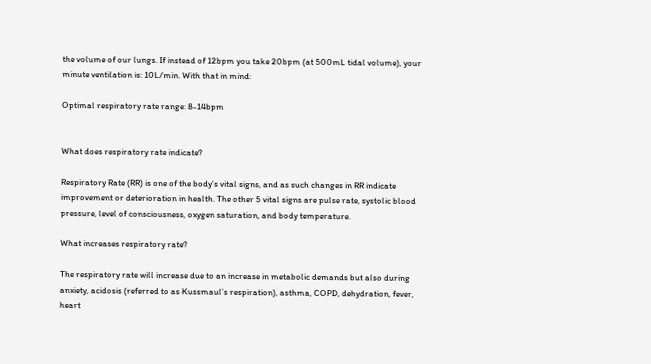the volume of our lungs. If instead of 12bpm you take 20bpm (at 500mL tidal volume), your minute ventilation is: 10L/min. With that in mind:

Optimal respiratory rate range: 8-14bpm


What does respiratory rate indicate?

Respiratory Rate (RR) is one of the body’s vital signs, and as such changes in RR indicate improvement or deterioration in health. The other 5 vital signs are pulse rate, systolic blood pressure, level of consciousness, oxygen saturation, and body temperature.

What increases respiratory rate?

The respiratory rate will increase due to an increase in metabolic demands but also during anxiety, acidosis (referred to as Kussmaul’s respiration), asthma, COPD, dehydration, fever, heart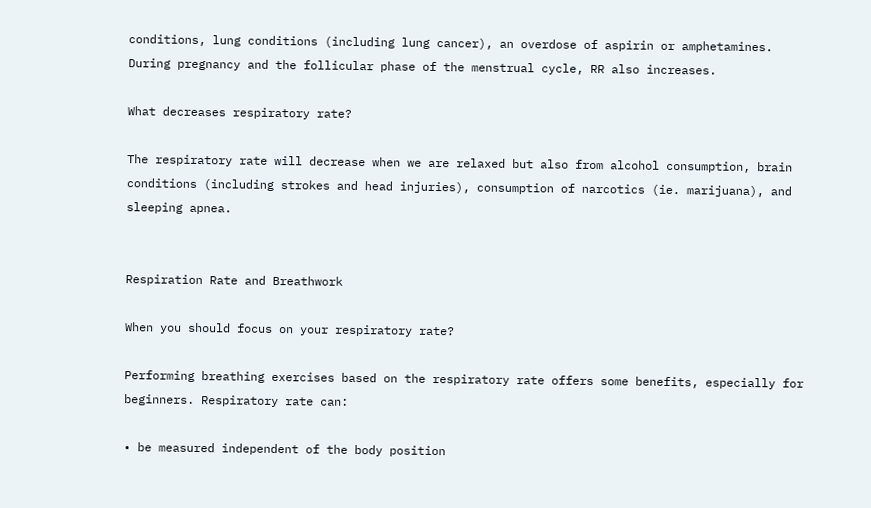conditions, lung conditions (including lung cancer), an overdose of aspirin or amphetamines. During pregnancy and the follicular phase of the menstrual cycle, RR also increases.

What decreases respiratory rate?

The respiratory rate will decrease when we are relaxed but also from alcohol consumption, brain conditions (including strokes and head injuries), consumption of narcotics (ie. marijuana), and sleeping apnea.


Respiration Rate and Breathwork

When you should focus on your respiratory rate?

Performing breathing exercises based on the respiratory rate offers some benefits, especially for beginners. Respiratory rate can:

• be measured independent of the body position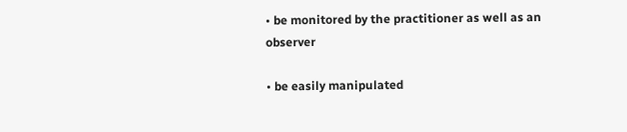• be monitored by the practitioner as well as an observer

• be easily manipulated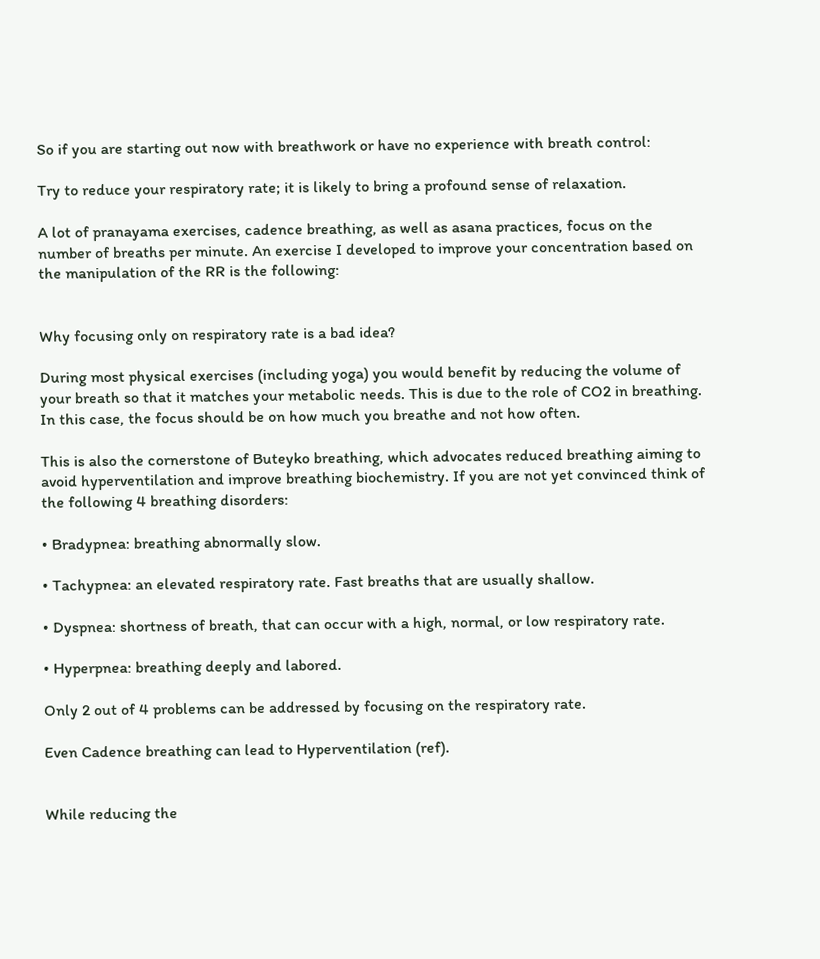So if you are starting out now with breathwork or have no experience with breath control:

Try to reduce your respiratory rate; it is likely to bring a profound sense of relaxation.

A lot of pranayama exercises, cadence breathing, as well as asana practices, focus on the number of breaths per minute. An exercise I developed to improve your concentration based on the manipulation of the RR is the following:


Why focusing only on respiratory rate is a bad idea?

During most physical exercises (including yoga) you would benefit by reducing the volume of your breath so that it matches your metabolic needs. This is due to the role of CO2 in breathing. In this case, the focus should be on how much you breathe and not how often.

This is also the cornerstone of Buteyko breathing, which advocates reduced breathing aiming to avoid hyperventilation and improve breathing biochemistry. If you are not yet convinced think of the following 4 breathing disorders:

• Bradypnea: breathing abnormally slow.

• Tachypnea: an elevated respiratory rate. Fast breaths that are usually shallow.

• Dyspnea: shortness of breath, that can occur with a high, normal, or low respiratory rate.

• Hyperpnea: breathing deeply and labored.

Only 2 out of 4 problems can be addressed by focusing on the respiratory rate.

Even Cadence breathing can lead to Hyperventilation (ref).


While reducing the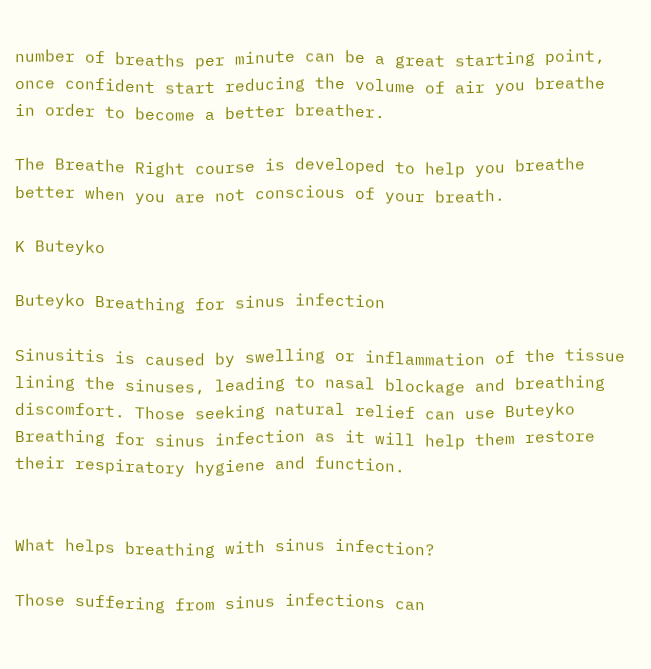number of breaths per minute can be a great starting point, once confident start reducing the volume of air you breathe in order to become a better breather.

The Breathe Right course is developed to help you breathe better when you are not conscious of your breath.

K Buteyko

Buteyko Breathing for sinus infection

Sinusitis is caused by swelling or inflammation of the tissue lining the sinuses, leading to nasal blockage and breathing discomfort. Those seeking natural relief can use Buteyko Breathing for sinus infection as it will help them restore their respiratory hygiene and function.


What helps breathing with sinus infection?

Those suffering from sinus infections can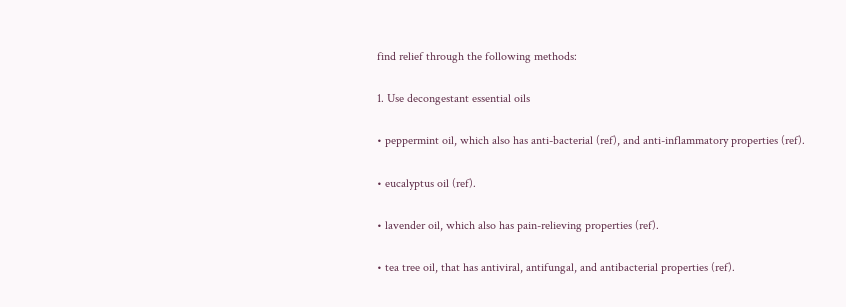find relief through the following methods:

1. Use decongestant essential oils

• peppermint oil, which also has anti-bacterial (ref), and anti-inflammatory properties (ref).

• eucalyptus oil (ref).

• lavender oil, which also has pain-relieving properties (ref).

• tea tree oil, that has antiviral, antifungal, and antibacterial properties (ref).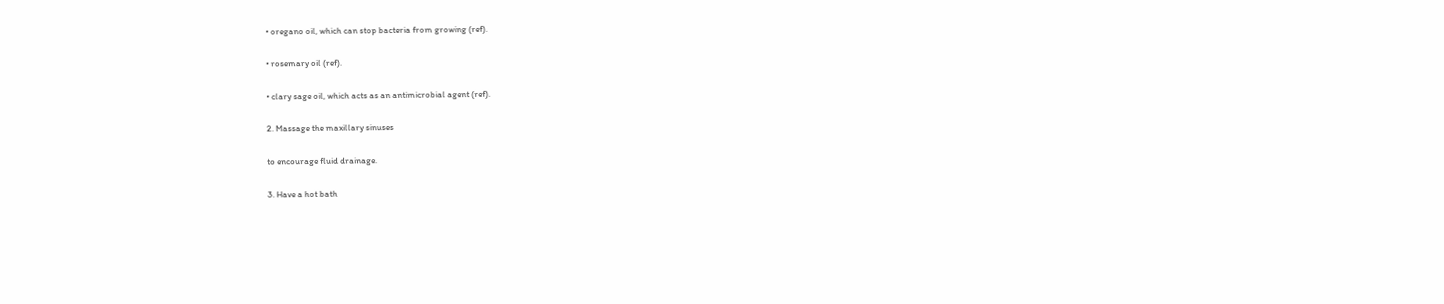• oregano oil, which can stop bacteria from growing (ref).

• rosemary oil (ref).

• clary sage oil, which acts as an antimicrobial agent (ref).

2. Massage the maxillary sinuses

to encourage fluid drainage.

3. Have a hot bath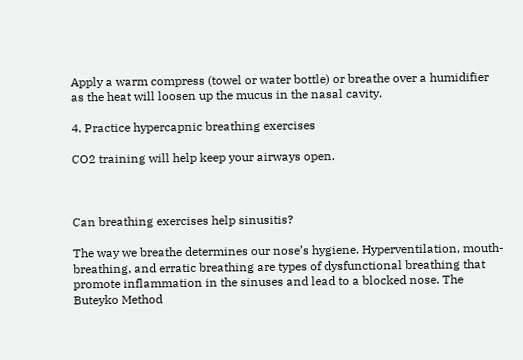Apply a warm compress (towel or water bottle) or breathe over a humidifier as the heat will loosen up the mucus in the nasal cavity.

4. Practice hypercapnic breathing exercises

CO2 training will help keep your airways open.



Can breathing exercises help sinusitis?

The way we breathe determines our nose’s hygiene. Hyperventilation, mouth-breathing, and erratic breathing are types of dysfunctional breathing that promote inflammation in the sinuses and lead to a blocked nose. The Buteyko Method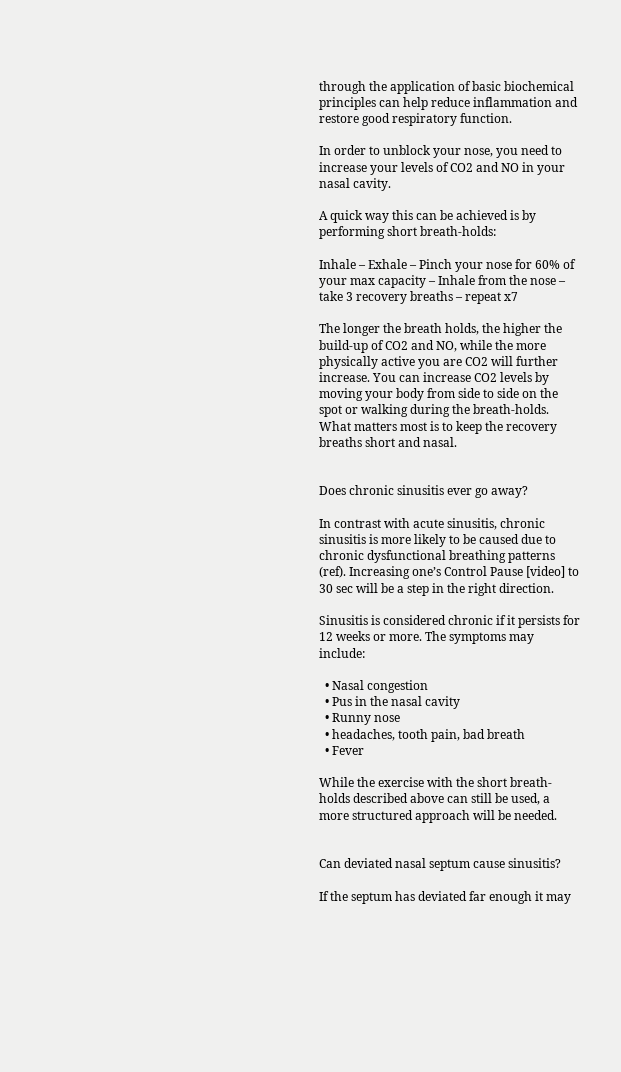through the application of basic biochemical principles can help reduce inflammation and restore good respiratory function.

In order to unblock your nose, you need to increase your levels of CO2 and NO in your nasal cavity.

A quick way this can be achieved is by performing short breath-holds:

Inhale – Exhale – Pinch your nose for 60% of your max capacity – Inhale from the nose – take 3 recovery breaths – repeat x7

The longer the breath holds, the higher the build-up of CO2 and NO, while the more physically active you are CO2 will further increase. You can increase CO2 levels by moving your body from side to side on the spot or walking during the breath-holds. What matters most is to keep the recovery breaths short and nasal.


Does chronic sinusitis ever go away?

In contrast with acute sinusitis, chronic sinusitis is more likely to be caused due to chronic dysfunctional breathing patterns (ref). Increasing one’s Control Pause [video] to 30 sec will be a step in the right direction.

Sinusitis is considered chronic if it persists for 12 weeks or more. The symptoms may include:

  • Nasal congestion
  • Pus in the nasal cavity
  • Runny nose
  • headaches, tooth pain, bad breath
  • Fever

While the exercise with the short breath-holds described above can still be used, a more structured approach will be needed.


Can deviated nasal septum cause sinusitis?

If the septum has deviated far enough it may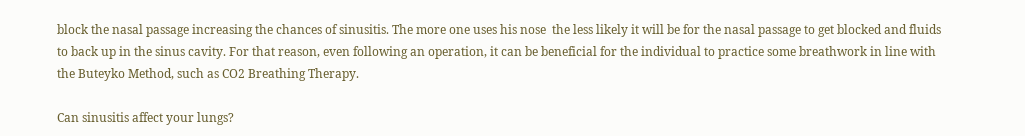block the nasal passage increasing the chances of sinusitis. The more one uses his nose  the less likely it will be for the nasal passage to get blocked and fluids to back up in the sinus cavity. For that reason, even following an operation, it can be beneficial for the individual to practice some breathwork in line with the Buteyko Method, such as CO2 Breathing Therapy.

Can sinusitis affect your lungs?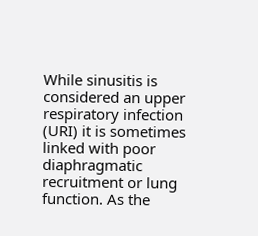While sinusitis is considered an upper respiratory infection (URI) it is sometimes linked with poor diaphragmatic recruitment or lung function. As the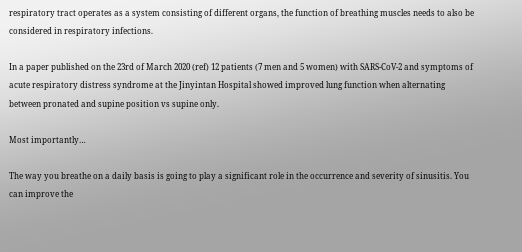respiratory tract operates as a system consisting of different organs, the function of breathing muscles needs to also be considered in respiratory infections.

In a paper published on the 23rd of March 2020 (ref) 12 patients (7 men and 5 women) with SARS-CoV-2 and symptoms of acute respiratory distress syndrome at the Jinyintan Hospital showed improved lung function when alternating between pronated and supine position vs supine only.

Most importantly…

The way you breathe on a daily basis is going to play a significant role in the occurrence and severity of sinusitis. You can improve the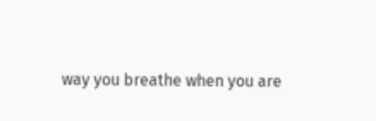way you breathe when you are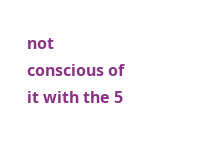not conscious of it with the 5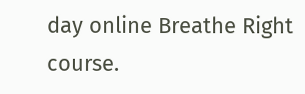day online Breathe Right course.